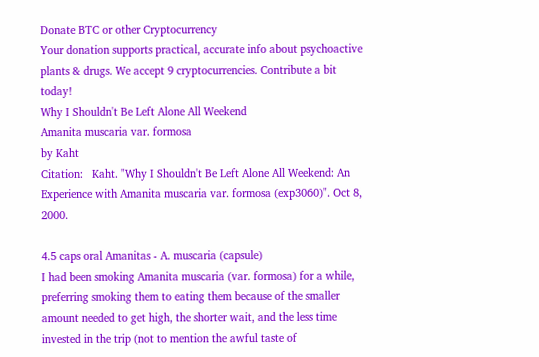Donate BTC or other Cryptocurrency
Your donation supports practical, accurate info about psychoactive
plants & drugs. We accept 9 cryptocurrencies. Contribute a bit today!
Why I Shouldn't Be Left Alone All Weekend
Amanita muscaria var. formosa
by Kaht
Citation:   Kaht. "Why I Shouldn't Be Left Alone All Weekend: An Experience with Amanita muscaria var. formosa (exp3060)". Oct 8, 2000.

4.5 caps oral Amanitas - A. muscaria (capsule)
I had been smoking Amanita muscaria (var. formosa) for a while, preferring smoking them to eating them because of the smaller amount needed to get high, the shorter wait, and the less time invested in the trip (not to mention the awful taste of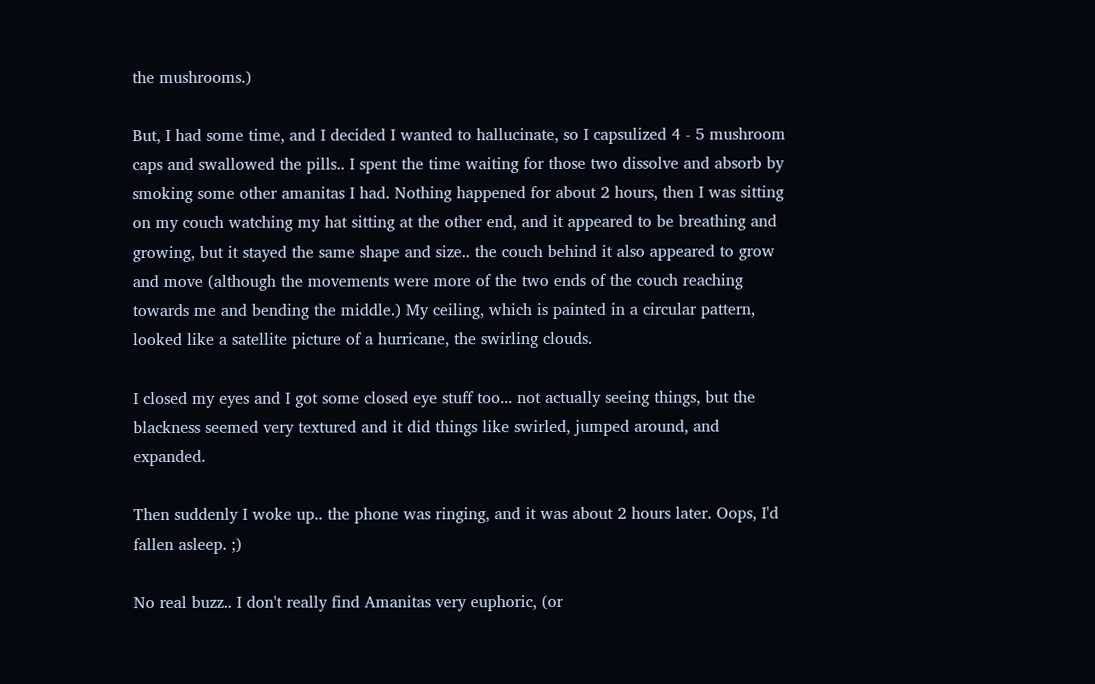the mushrooms.)

But, I had some time, and I decided I wanted to hallucinate, so I capsulized 4 - 5 mushroom caps and swallowed the pills.. I spent the time waiting for those two dissolve and absorb by smoking some other amanitas I had. Nothing happened for about 2 hours, then I was sitting on my couch watching my hat sitting at the other end, and it appeared to be breathing and growing, but it stayed the same shape and size.. the couch behind it also appeared to grow and move (although the movements were more of the two ends of the couch reaching towards me and bending the middle.) My ceiling, which is painted in a circular pattern, looked like a satellite picture of a hurricane, the swirling clouds.

I closed my eyes and I got some closed eye stuff too... not actually seeing things, but the blackness seemed very textured and it did things like swirled, jumped around, and expanded.

Then suddenly I woke up.. the phone was ringing, and it was about 2 hours later. Oops, I'd fallen asleep. ;)

No real buzz.. I don't really find Amanitas very euphoric, (or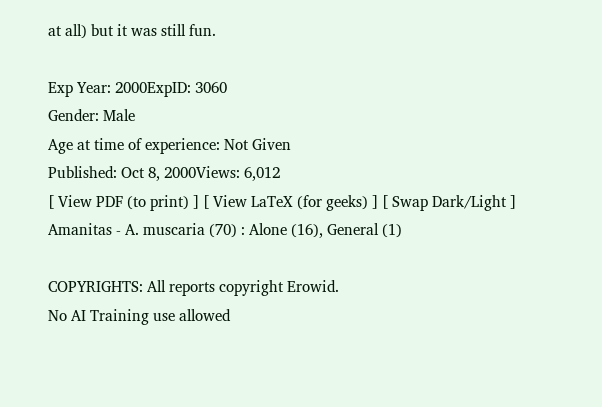at all) but it was still fun.

Exp Year: 2000ExpID: 3060
Gender: Male
Age at time of experience: Not Given
Published: Oct 8, 2000Views: 6,012
[ View PDF (to print) ] [ View LaTeX (for geeks) ] [ Swap Dark/Light ]
Amanitas - A. muscaria (70) : Alone (16), General (1)

COPYRIGHTS: All reports copyright Erowid.
No AI Training use allowed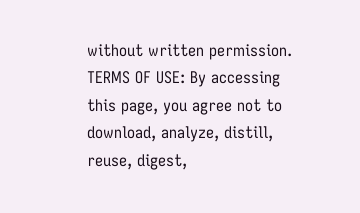without written permission.
TERMS OF USE: By accessing this page, you agree not to download, analyze, distill, reuse, digest,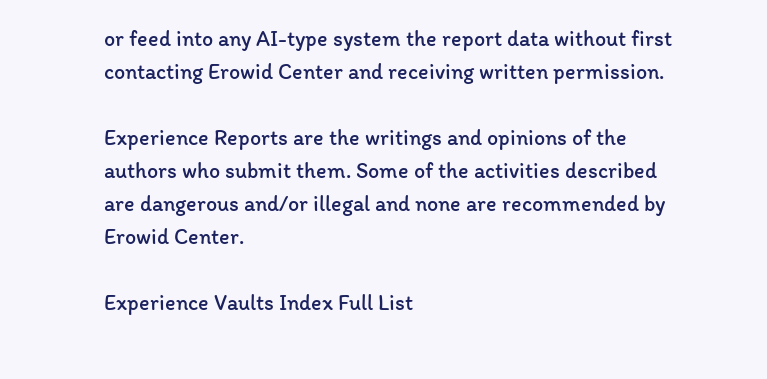or feed into any AI-type system the report data without first contacting Erowid Center and receiving written permission.

Experience Reports are the writings and opinions of the authors who submit them. Some of the activities described are dangerous and/or illegal and none are recommended by Erowid Center.

Experience Vaults Index Full List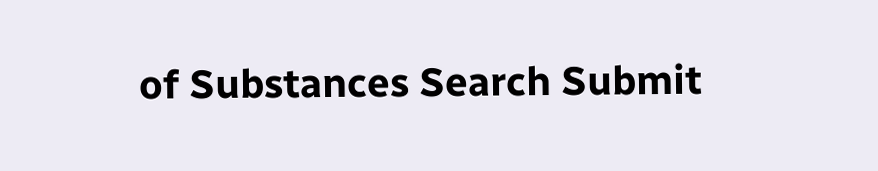of Substances Search Submit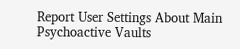Report User Settings About Main Psychoactive Vaults